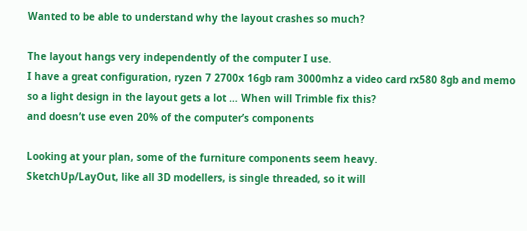Wanted to be able to understand why the layout crashes so much?

The layout hangs very independently of the computer I use.
I have a great configuration, ryzen 7 2700x 16gb ram 3000mhz a video card rx580 8gb and memo so a light design in the layout gets a lot … When will Trimble fix this?
and doesn’t use even 20% of the computer’s components

Looking at your plan, some of the furniture components seem heavy.
SketchUp/LayOut, like all 3D modellers, is single threaded, so it will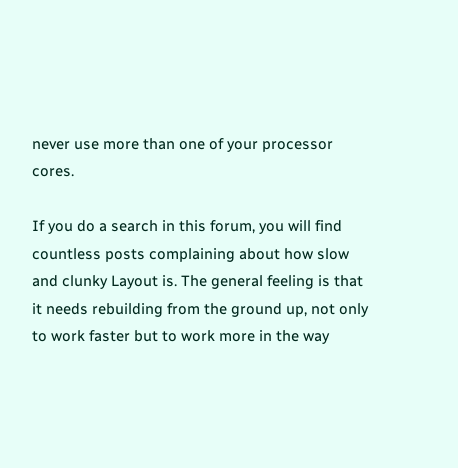never use more than one of your processor cores.

If you do a search in this forum, you will find countless posts complaining about how slow and clunky Layout is. The general feeling is that it needs rebuilding from the ground up, not only to work faster but to work more in the way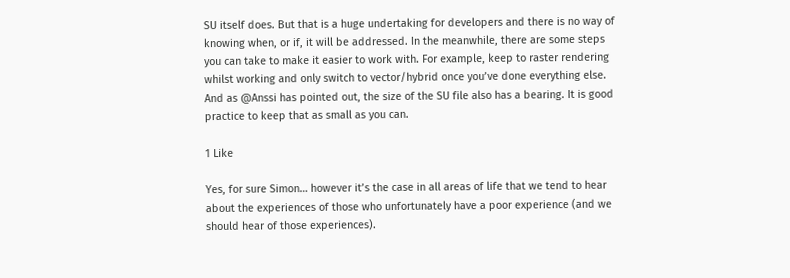SU itself does. But that is a huge undertaking for developers and there is no way of knowing when, or if, it will be addressed. In the meanwhile, there are some steps you can take to make it easier to work with. For example, keep to raster rendering whilst working and only switch to vector/hybrid once you’ve done everything else. And as @Anssi has pointed out, the size of the SU file also has a bearing. It is good practice to keep that as small as you can.

1 Like

Yes, for sure Simon… however it’s the case in all areas of life that we tend to hear about the experiences of those who unfortunately have a poor experience (and we should hear of those experiences).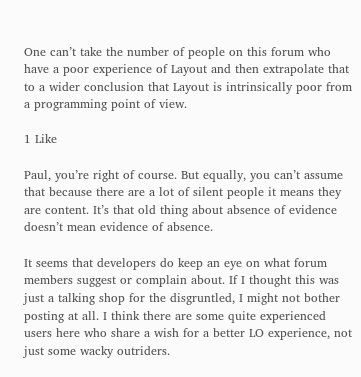One can’t take the number of people on this forum who have a poor experience of Layout and then extrapolate that to a wider conclusion that Layout is intrinsically poor from a programming point of view.

1 Like

Paul, you’re right of course. But equally, you can’t assume that because there are a lot of silent people it means they are content. It’s that old thing about absence of evidence doesn’t mean evidence of absence.

It seems that developers do keep an eye on what forum members suggest or complain about. If I thought this was just a talking shop for the disgruntled, I might not bother posting at all. I think there are some quite experienced users here who share a wish for a better LO experience, not just some wacky outriders.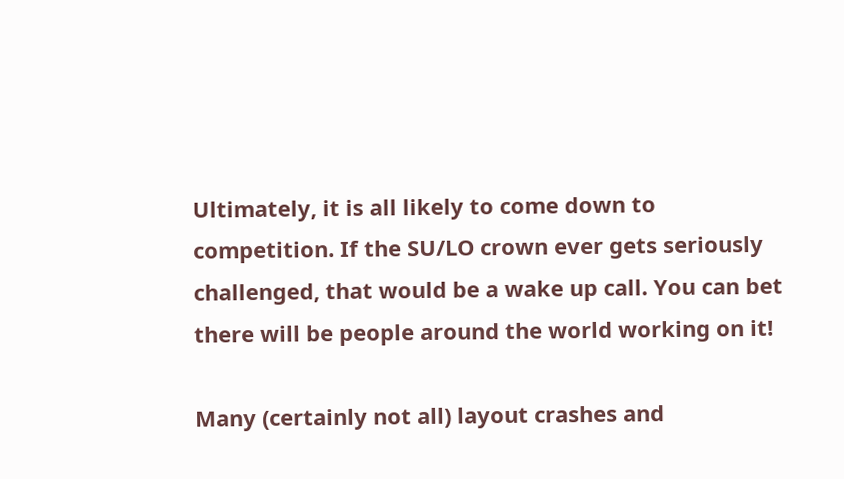Ultimately, it is all likely to come down to competition. If the SU/LO crown ever gets seriously challenged, that would be a wake up call. You can bet there will be people around the world working on it!

Many (certainly not all) layout crashes and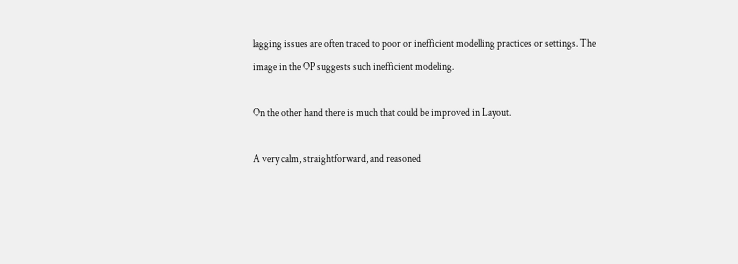lagging issues are often traced to poor or inefficient modelling practices or settings. The image in the OP suggests such inefficient modeling.

On the other hand there is much that could be improved in Layout.

A very calm, straightforward, and reasoned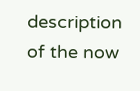description of the now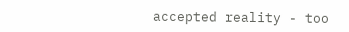accepted reality - too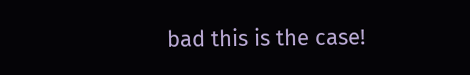bad this is the case!